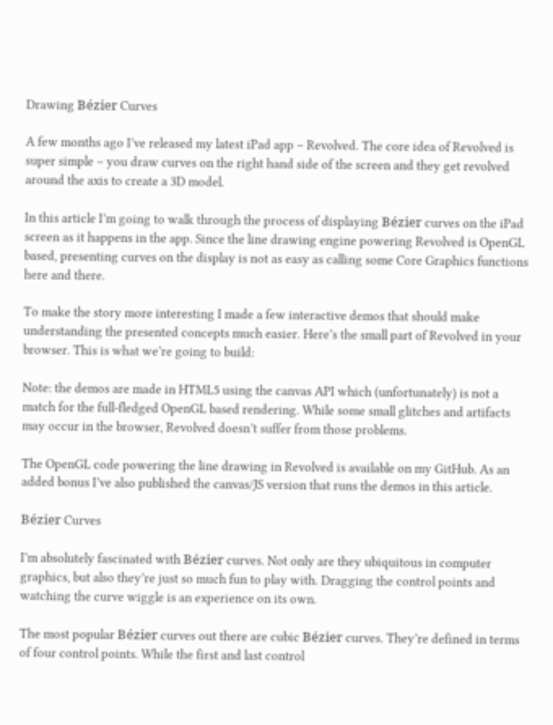Drawing Bézier Curves

A few months ago I’ve released my latest iPad app – Revolved. The core idea of Revolved is super simple – you draw curves on the right hand side of the screen and they get revolved around the axis to create a 3D model.

In this article I’m going to walk through the process of displaying Bézier curves on the iPad screen as it happens in the app. Since the line drawing engine powering Revolved is OpenGL based, presenting curves on the display is not as easy as calling some Core Graphics functions here and there.

To make the story more interesting I made a few interactive demos that should make understanding the presented concepts much easier. Here’s the small part of Revolved in your browser. This is what we’re going to build:

Note: the demos are made in HTML5 using the canvas API which (unfortunately) is not a match for the full-fledged OpenGL based rendering. While some small glitches and artifacts may occur in the browser, Revolved doesn’t suffer from those problems.

The OpenGL code powering the line drawing in Revolved is available on my GitHub. As an added bonus I’ve also published the canvas/JS version that runs the demos in this article.

Bézier Curves

I’m absolutely fascinated with Bézier curves. Not only are they ubiquitous in computer graphics, but also they’re just so much fun to play with. Dragging the control points and watching the curve wiggle is an experience on its own.

The most popular Bézier curves out there are cubic Bézier curves. They’re defined in terms of four control points. While the first and last control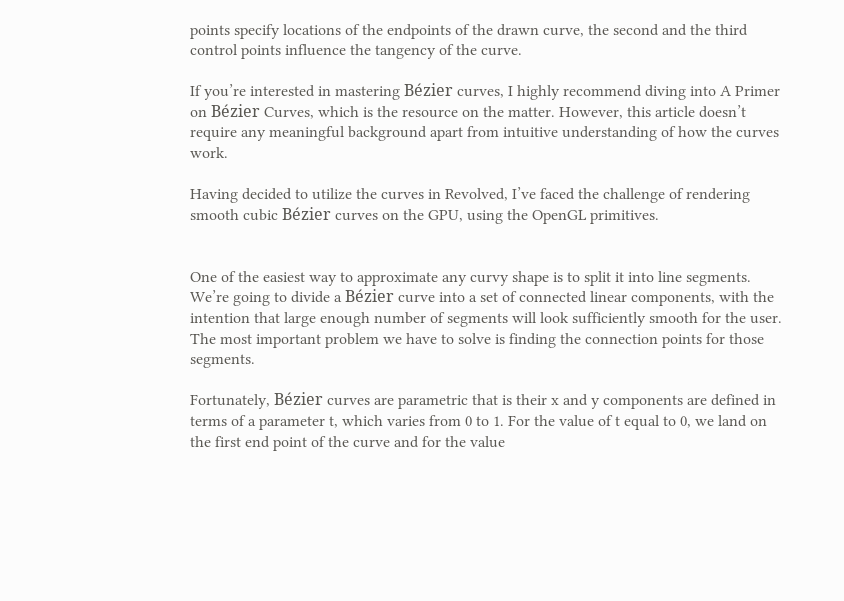points specify locations of the endpoints of the drawn curve, the second and the third control points influence the tangency of the curve.

If you’re interested in mastering Bézier curves, I highly recommend diving into A Primer on Bézier Curves, which is the resource on the matter. However, this article doesn’t require any meaningful background apart from intuitive understanding of how the curves work.

Having decided to utilize the curves in Revolved, I’ve faced the challenge of rendering smooth cubic Bézier curves on the GPU, using the OpenGL primitives.


One of the easiest way to approximate any curvy shape is to split it into line segments. We’re going to divide a Bézier curve into a set of connected linear components, with the intention that large enough number of segments will look sufficiently smooth for the user. The most important problem we have to solve is finding the connection points for those segments.

Fortunately, Bézier curves are parametric that is their x and y components are defined in terms of a parameter t, which varies from 0 to 1. For the value of t equal to 0, we land on the first end point of the curve and for the value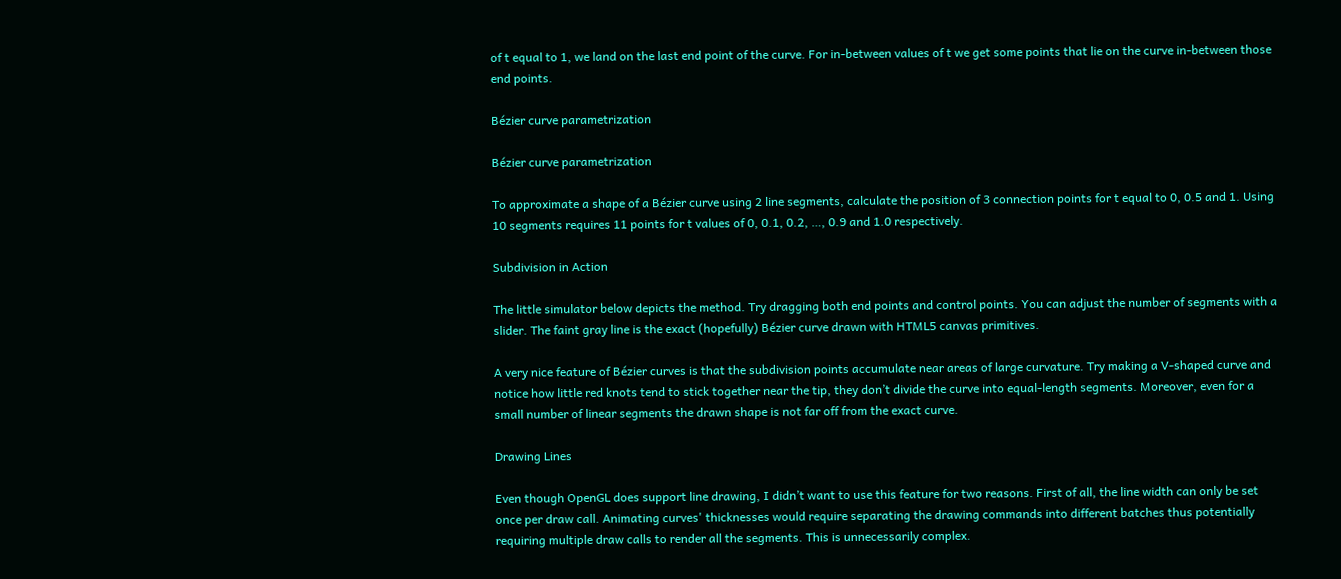of t equal to 1, we land on the last end point of the curve. For in-between values of t we get some points that lie on the curve in-between those end points.

Bézier curve parametrization

Bézier curve parametrization

To approximate a shape of a Bézier curve using 2 line segments, calculate the position of 3 connection points for t equal to 0, 0.5 and 1. Using 10 segments requires 11 points for t values of 0, 0.1, 0.2, …, 0.9 and 1.0 respectively.

Subdivision in Action

The little simulator below depicts the method. Try dragging both end points and control points. You can adjust the number of segments with a slider. The faint gray line is the exact (hopefully) Bézier curve drawn with HTML5 canvas primitives.

A very nice feature of Bézier curves is that the subdivision points accumulate near areas of large curvature. Try making a V-shaped curve and notice how little red knots tend to stick together near the tip, they don’t divide the curve into equal-length segments. Moreover, even for a small number of linear segments the drawn shape is not far off from the exact curve.

Drawing Lines

Even though OpenGL does support line drawing, I didn’t want to use this feature for two reasons. First of all, the line width can only be set once per draw call. Animating curves' thicknesses would require separating the drawing commands into different batches thus potentially requiring multiple draw calls to render all the segments. This is unnecessarily complex.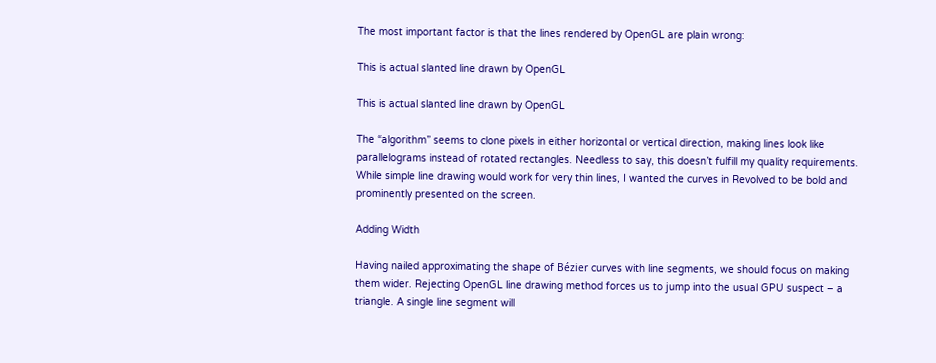The most important factor is that the lines rendered by OpenGL are plain wrong:

This is actual slanted line drawn by OpenGL

This is actual slanted line drawn by OpenGL

The “algorithm” seems to clone pixels in either horizontal or vertical direction, making lines look like parallelograms instead of rotated rectangles. Needless to say, this doesn’t fulfill my quality requirements. While simple line drawing would work for very thin lines, I wanted the curves in Revolved to be bold and prominently presented on the screen.

Adding Width

Having nailed approximating the shape of Bézier curves with line segments, we should focus on making them wider. Rejecting OpenGL line drawing method forces us to jump into the usual GPU suspect – a triangle. A single line segment will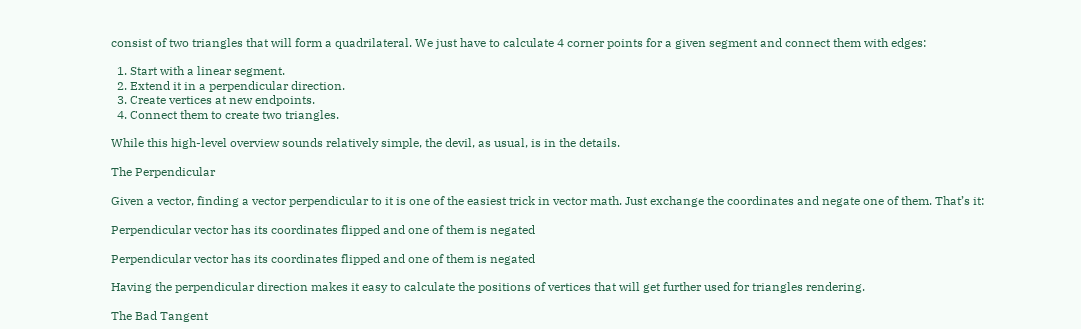consist of two triangles that will form a quadrilateral. We just have to calculate 4 corner points for a given segment and connect them with edges:

  1. Start with a linear segment.
  2. Extend it in a perpendicular direction.
  3. Create vertices at new endpoints.
  4. Connect them to create two triangles.

While this high-level overview sounds relatively simple, the devil, as usual, is in the details.

The Perpendicular

Given a vector, finding a vector perpendicular to it is one of the easiest trick in vector math. Just exchange the coordinates and negate one of them. That’s it:

Perpendicular vector has its coordinates flipped and one of them is negated

Perpendicular vector has its coordinates flipped and one of them is negated

Having the perpendicular direction makes it easy to calculate the positions of vertices that will get further used for triangles rendering.

The Bad Tangent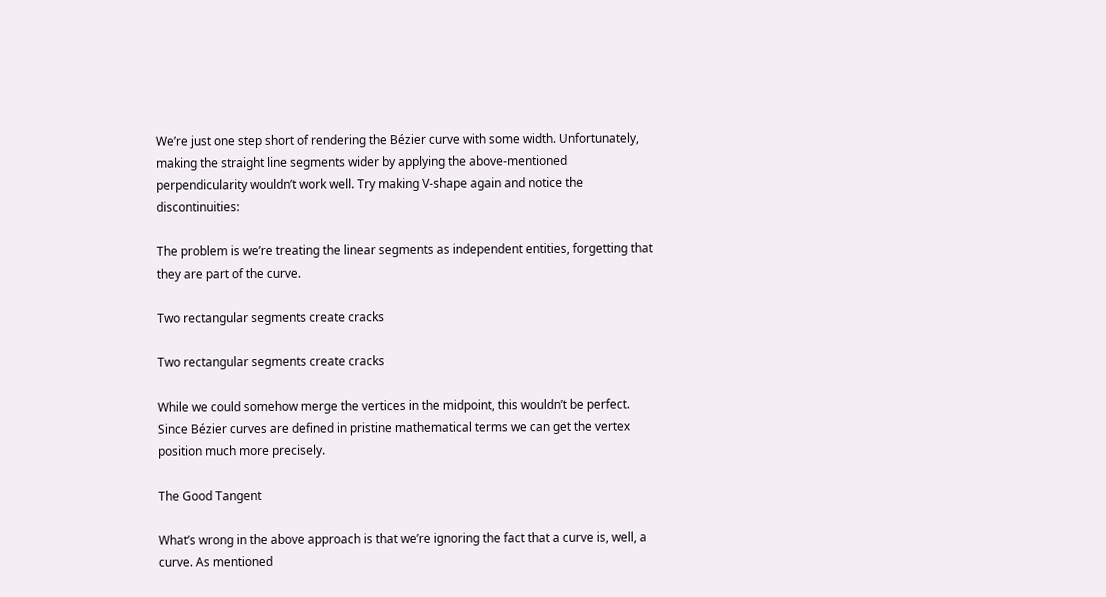We’re just one step short of rendering the Bézier curve with some width. Unfortunately, making the straight line segments wider by applying the above-mentioned perpendicularity wouldn’t work well. Try making V-shape again and notice the discontinuities:

The problem is we’re treating the linear segments as independent entities, forgetting that they are part of the curve.

Two rectangular segments create cracks

Two rectangular segments create cracks

While we could somehow merge the vertices in the midpoint, this wouldn’t be perfect. Since Bézier curves are defined in pristine mathematical terms we can get the vertex position much more precisely.

The Good Tangent

What’s wrong in the above approach is that we’re ignoring the fact that a curve is, well, a curve. As mentioned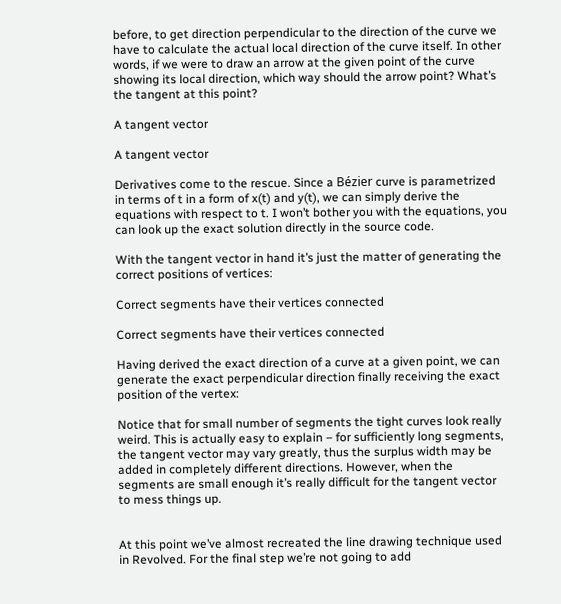before, to get direction perpendicular to the direction of the curve we have to calculate the actual local direction of the curve itself. In other words, if we were to draw an arrow at the given point of the curve showing its local direction, which way should the arrow point? What’s the tangent at this point?

A tangent vector

A tangent vector

Derivatives come to the rescue. Since a Bézier curve is parametrized in terms of t in a form of x(t) and y(t), we can simply derive the equations with respect to t. I won’t bother you with the equations, you can look up the exact solution directly in the source code.

With the tangent vector in hand it’s just the matter of generating the correct positions of vertices:

Correct segments have their vertices connected

Correct segments have their vertices connected

Having derived the exact direction of a curve at a given point, we can generate the exact perpendicular direction finally receiving the exact position of the vertex:

Notice that for small number of segments the tight curves look really weird. This is actually easy to explain – for sufficiently long segments, the tangent vector may vary greatly, thus the surplus width may be added in completely different directions. However, when the segments are small enough it’s really difficult for the tangent vector to mess things up.


At this point we’ve almost recreated the line drawing technique used in Revolved. For the final step we’re not going to add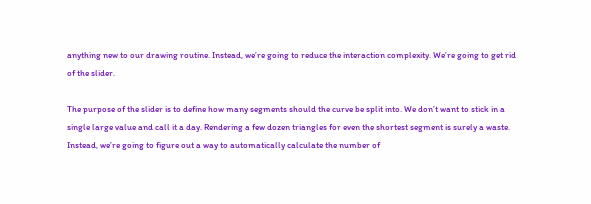anything new to our drawing routine. Instead, we’re going to reduce the interaction complexity. We’re going to get rid of the slider.

The purpose of the slider is to define how many segments should the curve be split into. We don’t want to stick in a single large value and call it a day. Rendering a few dozen triangles for even the shortest segment is surely a waste. Instead, we’re going to figure out a way to automatically calculate the number of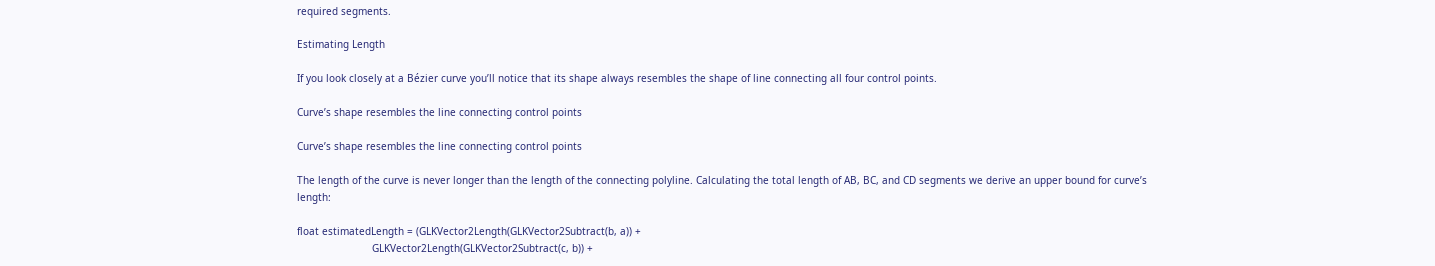required segments.

Estimating Length

If you look closely at a Bézier curve you’ll notice that its shape always resembles the shape of line connecting all four control points.

Curve’s shape resembles the line connecting control points

Curve’s shape resembles the line connecting control points

The length of the curve is never longer than the length of the connecting polyline. Calculating the total length of AB, BC, and CD segments we derive an upper bound for curve’s length:

float estimatedLength = (GLKVector2Length(GLKVector2Subtract(b, a)) +
                         GLKVector2Length(GLKVector2Subtract(c, b)) +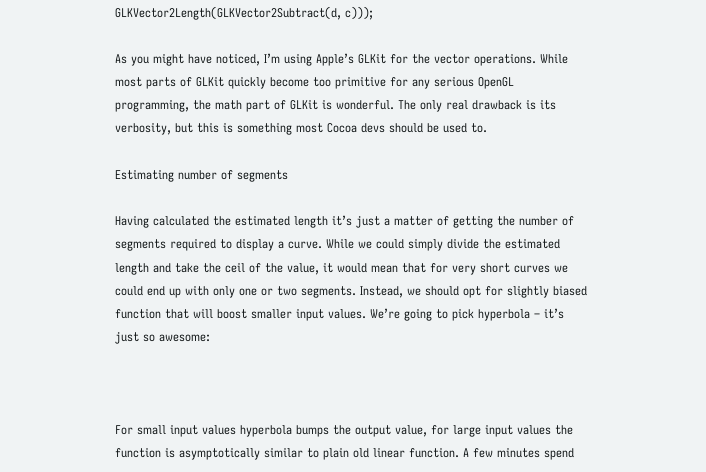GLKVector2Length(GLKVector2Subtract(d, c)));

As you might have noticed, I’m using Apple’s GLKit for the vector operations. While most parts of GLKit quickly become too primitive for any serious OpenGL programming, the math part of GLKit is wonderful. The only real drawback is its verbosity, but this is something most Cocoa devs should be used to.

Estimating number of segments

Having calculated the estimated length it’s just a matter of getting the number of segments required to display a curve. While we could simply divide the estimated length and take the ceil of the value, it would mean that for very short curves we could end up with only one or two segments. Instead, we should opt for slightly biased function that will boost smaller input values. We’re going to pick hyperbola – it’s just so awesome:



For small input values hyperbola bumps the output value, for large input values the function is asymptotically similar to plain old linear function. A few minutes spend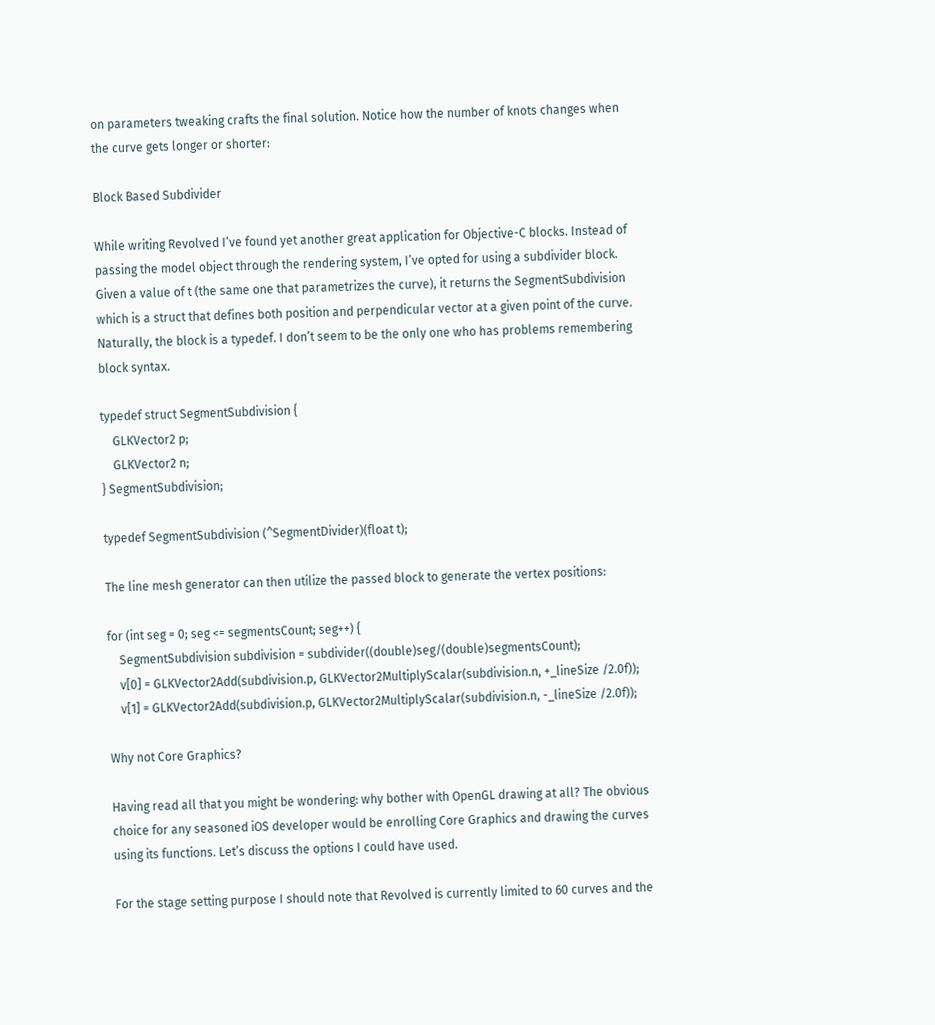on parameters tweaking crafts the final solution. Notice how the number of knots changes when the curve gets longer or shorter:

Block Based Subdivider

While writing Revolved I’ve found yet another great application for Objective-C blocks. Instead of passing the model object through the rendering system, I’ve opted for using a subdivider block. Given a value of t (the same one that parametrizes the curve), it returns the SegmentSubdivision which is a struct that defines both position and perpendicular vector at a given point of the curve. Naturally, the block is a typedef. I don’t seem to be the only one who has problems remembering block syntax.

typedef struct SegmentSubdivision {
    GLKVector2 p;
    GLKVector2 n;
} SegmentSubdivision;

typedef SegmentSubdivision (^SegmentDivider)(float t);

The line mesh generator can then utilize the passed block to generate the vertex positions:

for (int seg = 0; seg <= segmentsCount; seg++) {
    SegmentSubdivision subdivision = subdivider((double)seg/(double)segmentsCount);
    v[0] = GLKVector2Add(subdivision.p, GLKVector2MultiplyScalar(subdivision.n, +_lineSize /2.0f));
    v[1] = GLKVector2Add(subdivision.p, GLKVector2MultiplyScalar(subdivision.n, -_lineSize /2.0f));

Why not Core Graphics?

Having read all that you might be wondering: why bother with OpenGL drawing at all? The obvious choice for any seasoned iOS developer would be enrolling Core Graphics and drawing the curves using its functions. Let’s discuss the options I could have used.

For the stage setting purpose I should note that Revolved is currently limited to 60 curves and the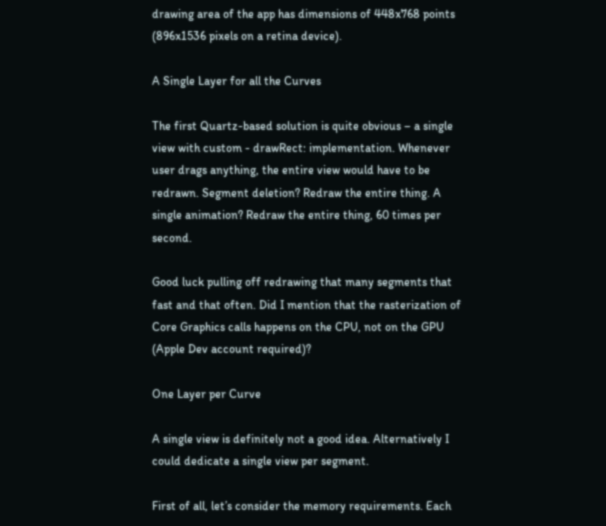drawing area of the app has dimensions of 448x768 points (896x1536 pixels on a retina device).

A Single Layer for all the Curves

The first Quartz-based solution is quite obvious – a single view with custom - drawRect: implementation. Whenever user drags anything, the entire view would have to be redrawn. Segment deletion? Redraw the entire thing. A single animation? Redraw the entire thing, 60 times per second.

Good luck pulling off redrawing that many segments that fast and that often. Did I mention that the rasterization of Core Graphics calls happens on the CPU, not on the GPU (Apple Dev account required)?

One Layer per Curve

A single view is definitely not a good idea. Alternatively I could dedicate a single view per segment.

First of all, let’s consider the memory requirements. Each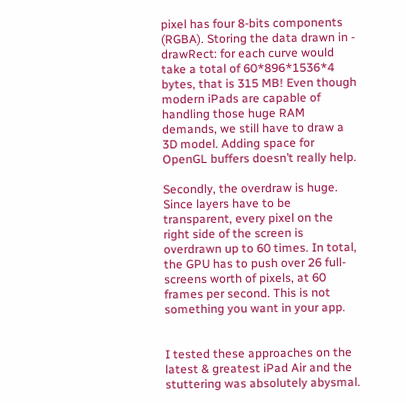pixel has four 8-bits components (RGBA). Storing the data drawn in - drawRect: for each curve would take a total of 60*896*1536*4 bytes, that is 315 MB! Even though modern iPads are capable of handling those huge RAM demands, we still have to draw a 3D model. Adding space for OpenGL buffers doesn’t really help.

Secondly, the overdraw is huge. Since layers have to be transparent, every pixel on the right side of the screen is overdrawn up to 60 times. In total, the GPU has to push over 26 full-screens worth of pixels, at 60 frames per second. This is not something you want in your app.


I tested these approaches on the latest & greatest iPad Air and the stuttering was absolutely abysmal.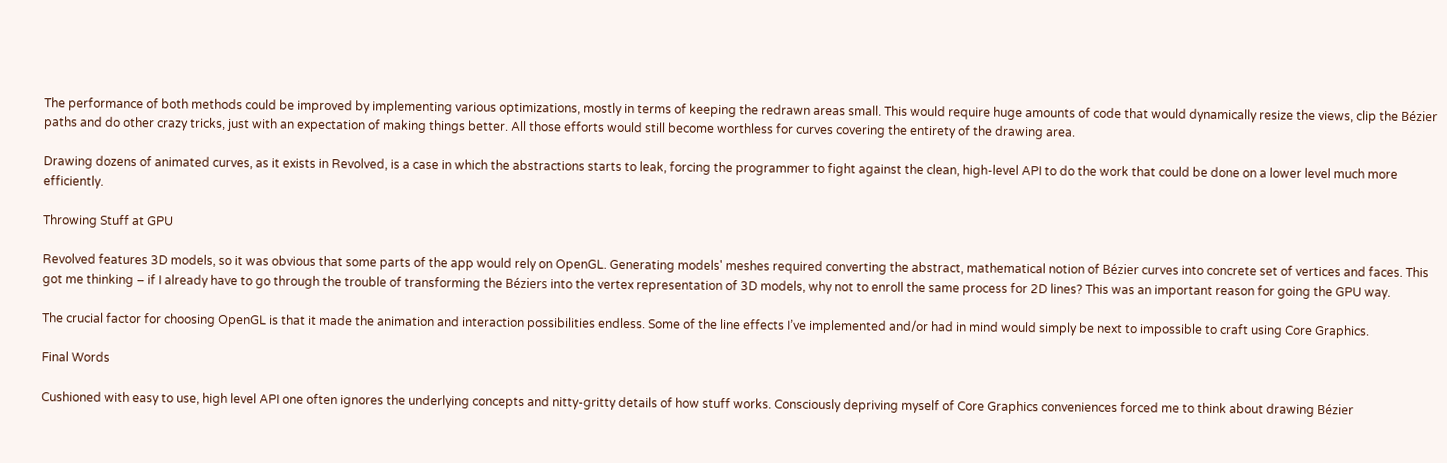The performance of both methods could be improved by implementing various optimizations, mostly in terms of keeping the redrawn areas small. This would require huge amounts of code that would dynamically resize the views, clip the Bézier paths and do other crazy tricks, just with an expectation of making things better. All those efforts would still become worthless for curves covering the entirety of the drawing area.

Drawing dozens of animated curves, as it exists in Revolved, is a case in which the abstractions starts to leak, forcing the programmer to fight against the clean, high-level API to do the work that could be done on a lower level much more efficiently.

Throwing Stuff at GPU

Revolved features 3D models, so it was obvious that some parts of the app would rely on OpenGL. Generating models' meshes required converting the abstract, mathematical notion of Bézier curves into concrete set of vertices and faces. This got me thinking – if I already have to go through the trouble of transforming the Béziers into the vertex representation of 3D models, why not to enroll the same process for 2D lines? This was an important reason for going the GPU way.

The crucial factor for choosing OpenGL is that it made the animation and interaction possibilities endless. Some of the line effects I’ve implemented and/or had in mind would simply be next to impossible to craft using Core Graphics.

Final Words

Cushioned with easy to use, high level API one often ignores the underlying concepts and nitty-gritty details of how stuff works. Consciously depriving myself of Core Graphics conveniences forced me to think about drawing Bézier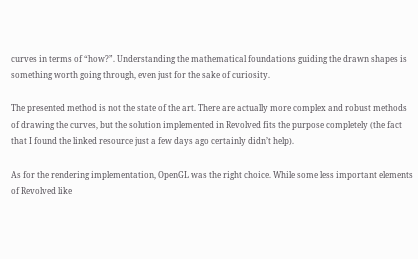curves in terms of “how?”. Understanding the mathematical foundations guiding the drawn shapes is something worth going through, even just for the sake of curiosity.

The presented method is not the state of the art. There are actually more complex and robust methods of drawing the curves, but the solution implemented in Revolved fits the purpose completely (the fact that I found the linked resource just a few days ago certainly didn’t help).

As for the rendering implementation, OpenGL was the right choice. While some less important elements of Revolved like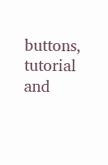buttons, tutorial and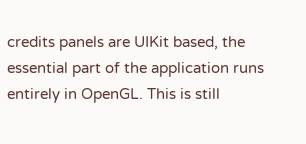credits panels are UIKit based, the essential part of the application runs entirely in OpenGL. This is still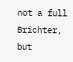not a full Brichter, but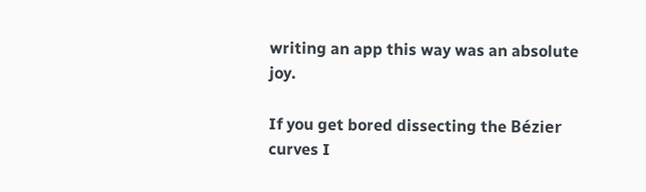writing an app this way was an absolute joy.

If you get bored dissecting the Bézier curves I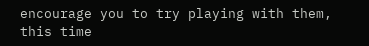encourage you to try playing with them, this time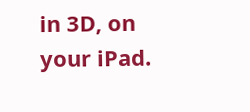in 3D, on your iPad.